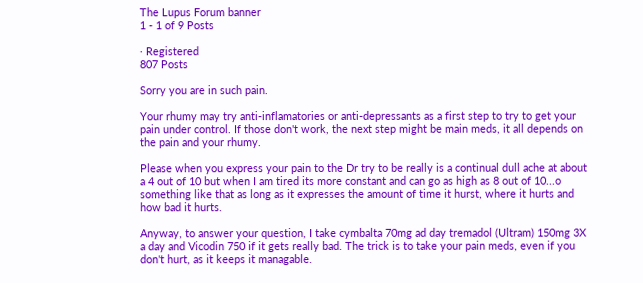The Lupus Forum banner
1 - 1 of 9 Posts

· Registered
807 Posts

Sorry you are in such pain.

Your rhumy may try anti-inflamatories or anti-depressants as a first step to try to get your pain under control. If those don't work, the next step might be main meds, it all depends on the pain and your rhumy.

Please when you express your pain to the Dr try to be really is a continual dull ache at about a 4 out of 10 but when I am tired its more constant and can go as high as 8 out of 10...o something like that as long as it expresses the amount of time it hurst, where it hurts and how bad it hurts.

Anyway, to answer your question, I take cymbalta 70mg ad day tremadol (Ultram) 150mg 3X a day and Vicodin 750 if it gets really bad. The trick is to take your pain meds, even if you don't hurt, as it keeps it managable.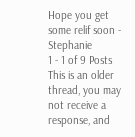Hope you get some relif soon - Stephanie
1 - 1 of 9 Posts
This is an older thread, you may not receive a response, and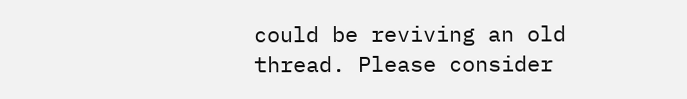could be reviving an old thread. Please consider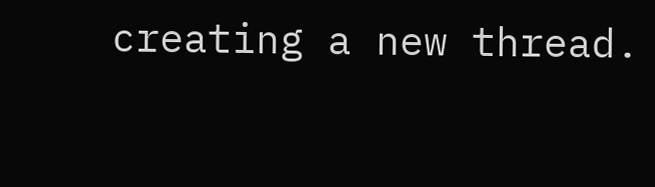creating a new thread.